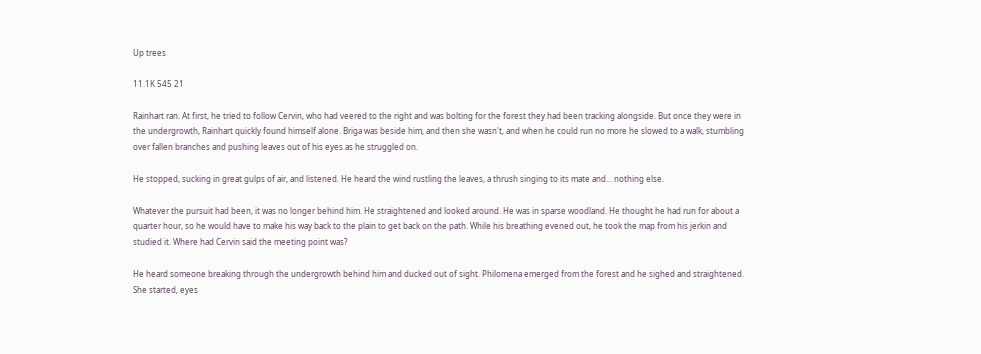Up trees

11.1K 545 21

Rainhart ran. At first, he tried to follow Cervin, who had veered to the right and was bolting for the forest they had been tracking alongside. But once they were in the undergrowth, Rainhart quickly found himself alone. Briga was beside him, and then she wasn't, and when he could run no more he slowed to a walk, stumbling over fallen branches and pushing leaves out of his eyes as he struggled on.

He stopped, sucking in great gulps of air, and listened. He heard the wind rustling the leaves, a thrush singing to its mate and... nothing else.

Whatever the pursuit had been, it was no longer behind him. He straightened and looked around. He was in sparse woodland. He thought he had run for about a quarter hour, so he would have to make his way back to the plain to get back on the path. While his breathing evened out, he took the map from his jerkin and studied it. Where had Cervin said the meeting point was?

He heard someone breaking through the undergrowth behind him and ducked out of sight. Philomena emerged from the forest and he sighed and straightened. She started, eyes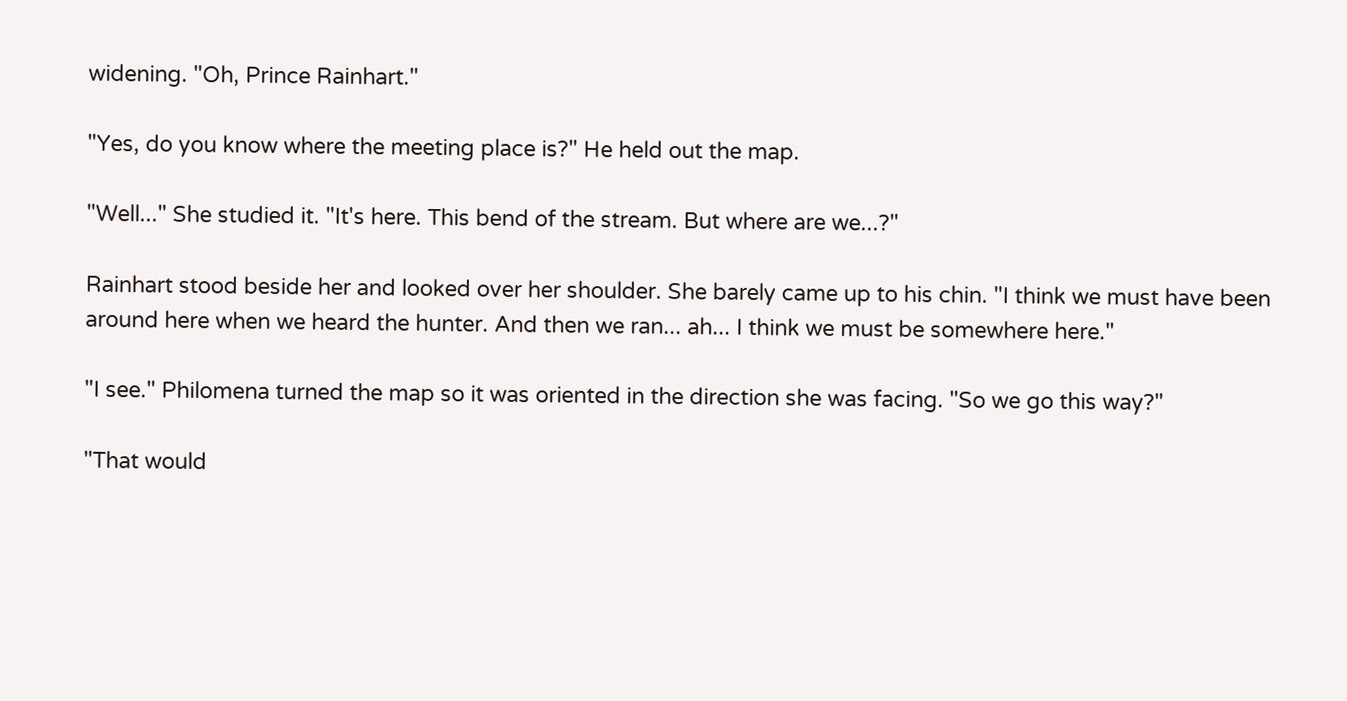widening. "Oh, Prince Rainhart."

"Yes, do you know where the meeting place is?" He held out the map.

"Well..." She studied it. "It's here. This bend of the stream. But where are we...?"

Rainhart stood beside her and looked over her shoulder. She barely came up to his chin. "I think we must have been around here when we heard the hunter. And then we ran... ah... I think we must be somewhere here."

"I see." Philomena turned the map so it was oriented in the direction she was facing. "So we go this way?"

"That would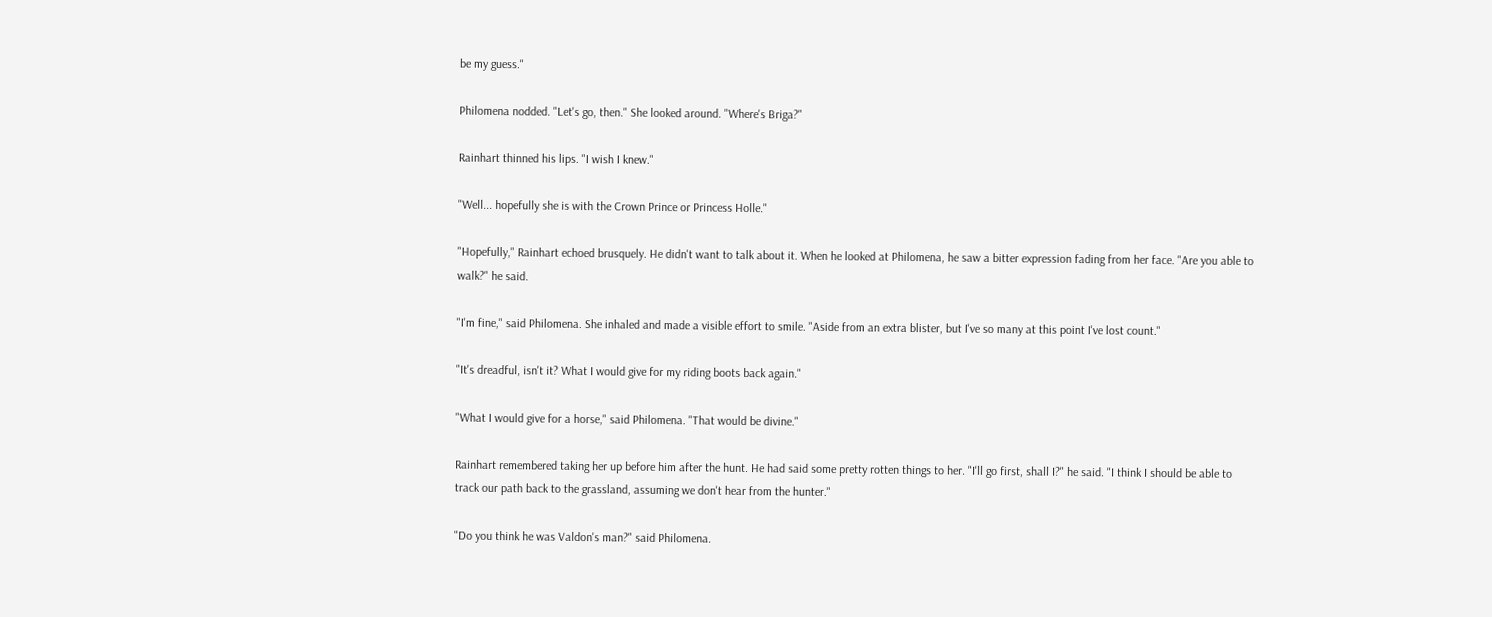be my guess."

Philomena nodded. "Let's go, then." She looked around. "Where's Briga?"

Rainhart thinned his lips. "I wish I knew."

"Well... hopefully she is with the Crown Prince or Princess Holle."

"Hopefully," Rainhart echoed brusquely. He didn't want to talk about it. When he looked at Philomena, he saw a bitter expression fading from her face. "Are you able to walk?" he said.

"I'm fine," said Philomena. She inhaled and made a visible effort to smile. "Aside from an extra blister, but I've so many at this point I've lost count."

"It's dreadful, isn't it? What I would give for my riding boots back again."

"What I would give for a horse," said Philomena. "That would be divine."

Rainhart remembered taking her up before him after the hunt. He had said some pretty rotten things to her. "I'll go first, shall I?" he said. "I think I should be able to track our path back to the grassland, assuming we don't hear from the hunter."

"Do you think he was Valdon's man?" said Philomena.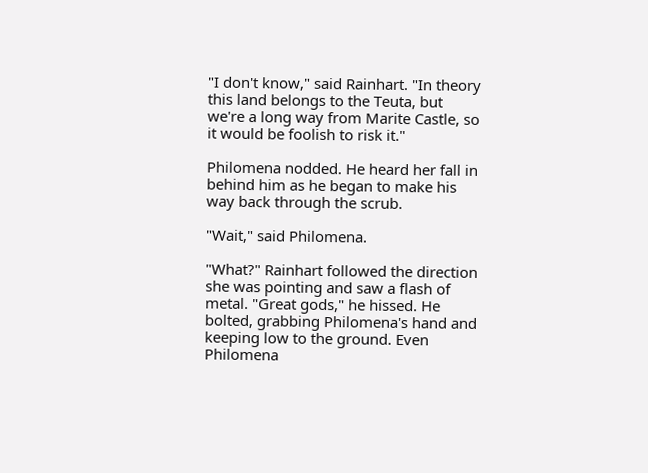"I don't know," said Rainhart. "In theory this land belongs to the Teuta, but we're a long way from Marite Castle, so it would be foolish to risk it."

Philomena nodded. He heard her fall in behind him as he began to make his way back through the scrub.

"Wait," said Philomena.

"What?" Rainhart followed the direction she was pointing and saw a flash of metal. "Great gods," he hissed. He bolted, grabbing Philomena's hand and keeping low to the ground. Even Philomena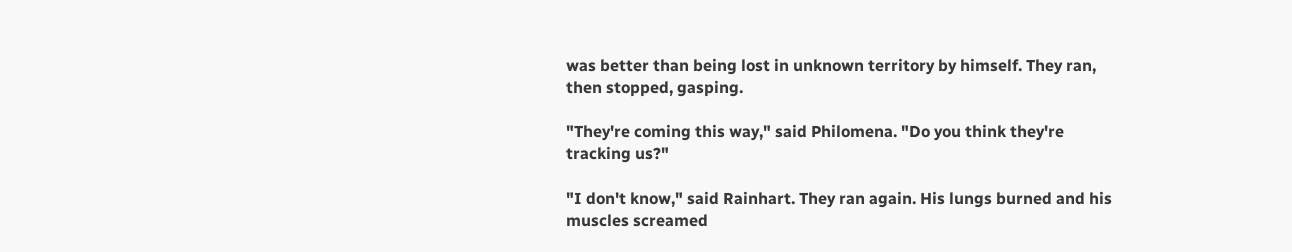was better than being lost in unknown territory by himself. They ran, then stopped, gasping.

"They're coming this way," said Philomena. "Do you think they're tracking us?"

"I don't know," said Rainhart. They ran again. His lungs burned and his muscles screamed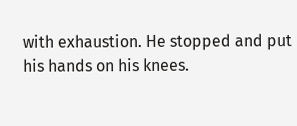with exhaustion. He stopped and put his hands on his knees.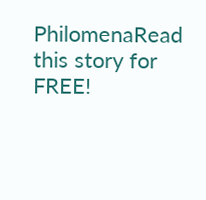PhilomenaRead this story for FREE!